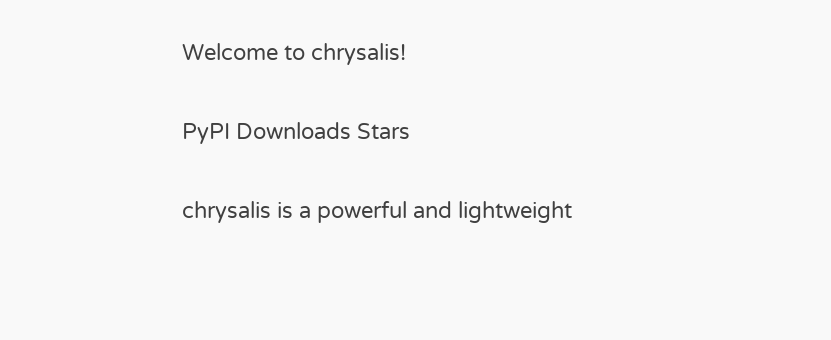Welcome to chrysalis!

PyPI Downloads Stars

chrysalis is a powerful and lightweight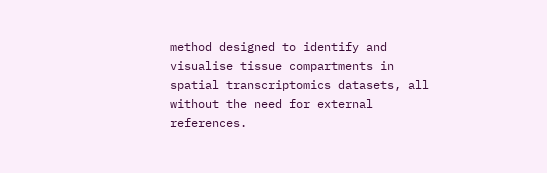method designed to identify and visualise tissue compartments in spatial transcriptomics datasets, all without the need for external references.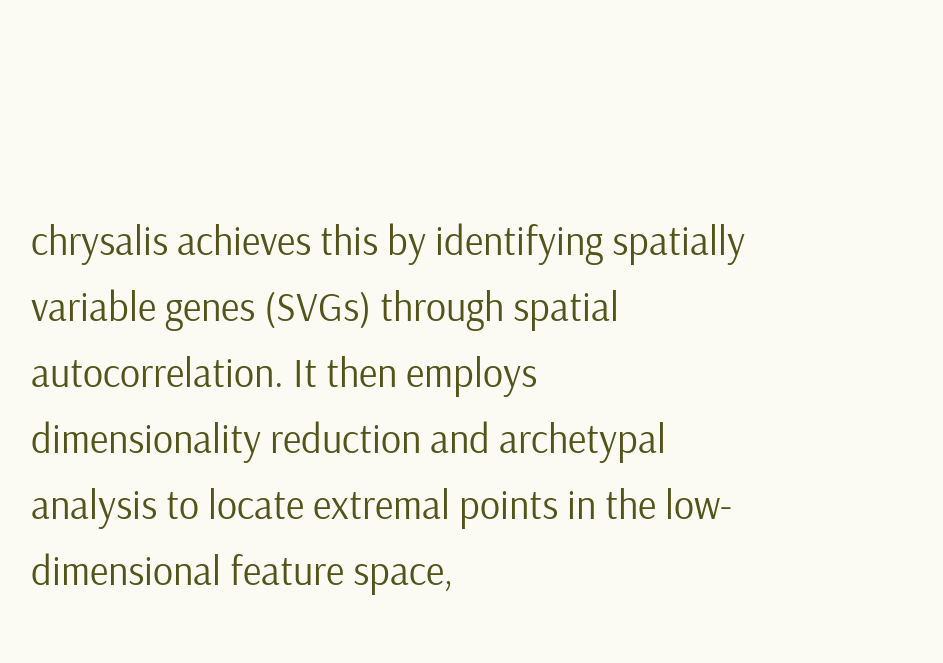chrysalis achieves this by identifying spatially variable genes (SVGs) through spatial autocorrelation. It then employs dimensionality reduction and archetypal analysis to locate extremal points in the low-dimensional feature space,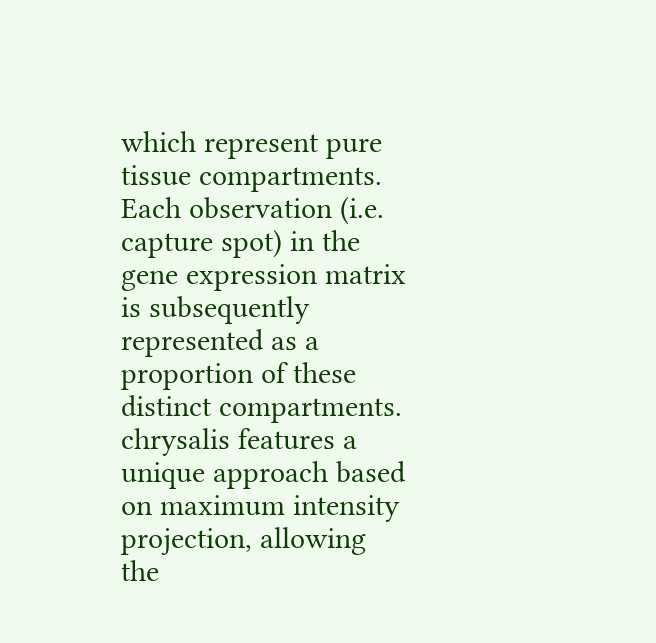which represent pure tissue compartments. Each observation (i.e. capture spot) in the gene expression matrix is subsequently represented as a proportion of these distinct compartments. chrysalis features a unique approach based on maximum intensity projection, allowing the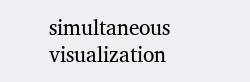simultaneous visualization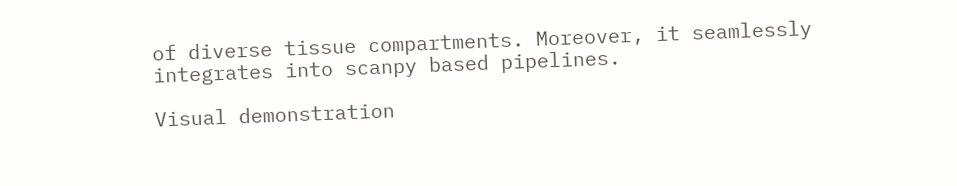of diverse tissue compartments. Moreover, it seamlessly integrates into scanpy based pipelines.

Visual demonstration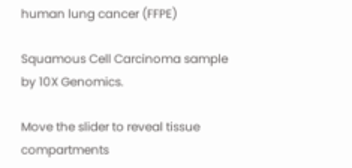human lung cancer (FFPE)

Squamous Cell Carcinoma sample by 10X Genomics.

Move the slider to reveal tissue compartments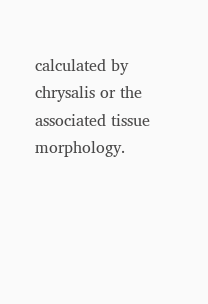calculated by chrysalis or the associated tissue morphology.